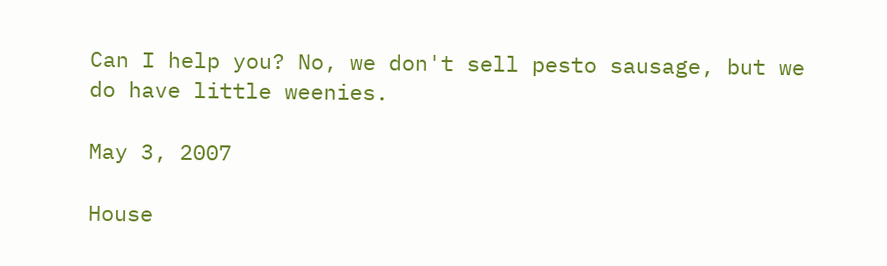Can I help you? No, we don't sell pesto sausage, but we do have little weenies.

May 3, 2007

House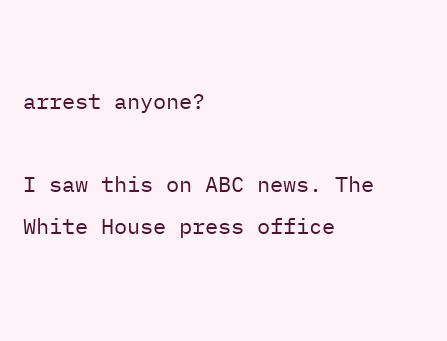arrest anyone?

I saw this on ABC news. The White House press office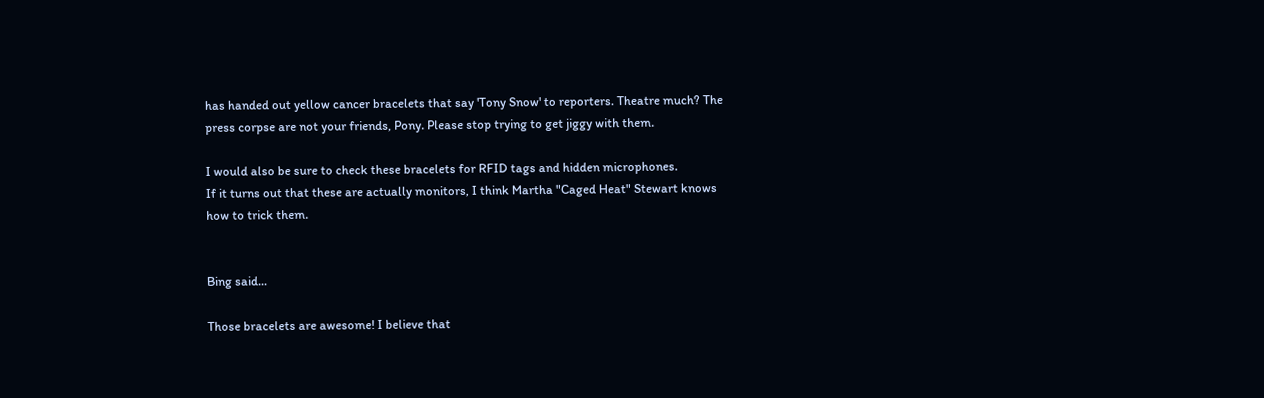has handed out yellow cancer bracelets that say 'Tony Snow' to reporters. Theatre much? The press corpse are not your friends, Pony. Please stop trying to get jiggy with them.

I would also be sure to check these bracelets for RFID tags and hidden microphones.
If it turns out that these are actually monitors, I think Martha "Caged Heat" Stewart knows how to trick them.


Bing said...

Those bracelets are awesome! I believe that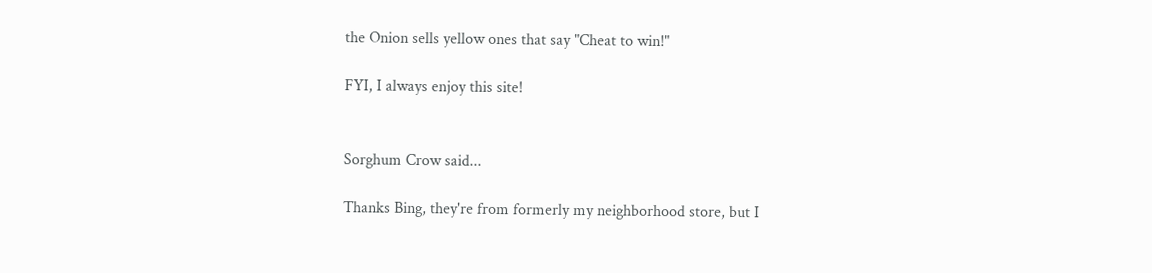the Onion sells yellow ones that say "Cheat to win!"

FYI, I always enjoy this site!


Sorghum Crow said...

Thanks Bing, they're from formerly my neighborhood store, but I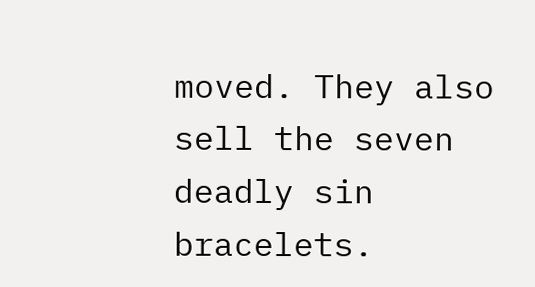moved. They also sell the seven deadly sin bracelets.